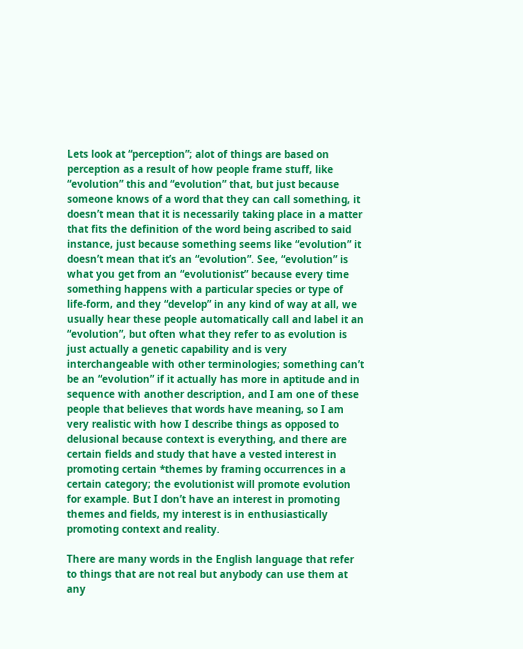Lets look at “perception”; alot of things are based on perception as a result of how people frame stuff, like “evolution” this and “evolution” that, but just because someone knows of a word that they can call something, it doesn’t mean that it is necessarily taking place in a matter that fits the definition of the word being ascribed to said instance, just because something seems like “evolution” it doesn’t mean that it’s an “evolution”. See, “evolution” is what you get from an “evolutionist” because every time something happens with a particular species or type of life-form, and they “develop” in any kind of way at all, we usually hear these people automatically call and label it an “evolution”, but often what they refer to as evolution is just actually a genetic capability and is very interchangeable with other terminologies; something can’t be an “evolution” if it actually has more in aptitude and in sequence with another description, and I am one of these people that believes that words have meaning, so I am very realistic with how I describe things as opposed to delusional because context is everything, and there are certain fields and study that have a vested interest in promoting certain *themes by framing occurrences in a certain category; the evolutionist will promote evolution for example. But I don’t have an interest in promoting themes and fields, my interest is in enthusiastically promoting context and reality.

There are many words in the English language that refer to things that are not real but anybody can use them at any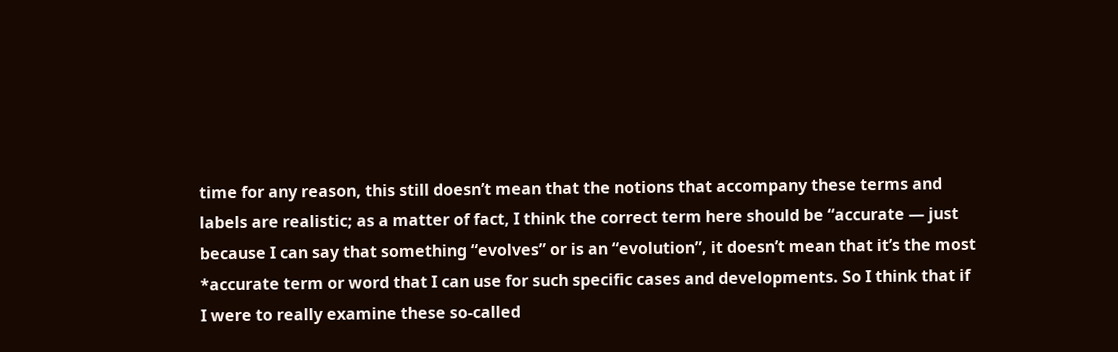time for any reason, this still doesn’t mean that the notions that accompany these terms and labels are realistic; as a matter of fact, I think the correct term here should be “accurate — just because I can say that something “evolves” or is an “evolution”, it doesn’t mean that it’s the most *accurate term or word that I can use for such specific cases and developments. So I think that if I were to really examine these so-called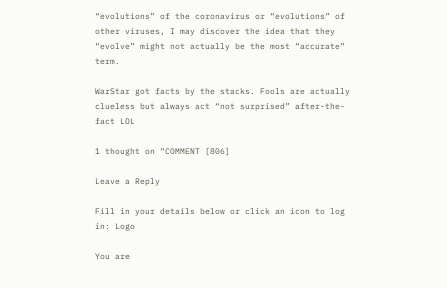“evolutions” of the coronavirus or “evolutions” of other viruses, I may discover the idea that they “evolve” might not actually be the most “accurate” term.

WarStar got facts by the stacks. Fools are actually clueless but always act “not surprised” after-the-fact LOL

1 thought on “COMMENT [806]

Leave a Reply

Fill in your details below or click an icon to log in: Logo

You are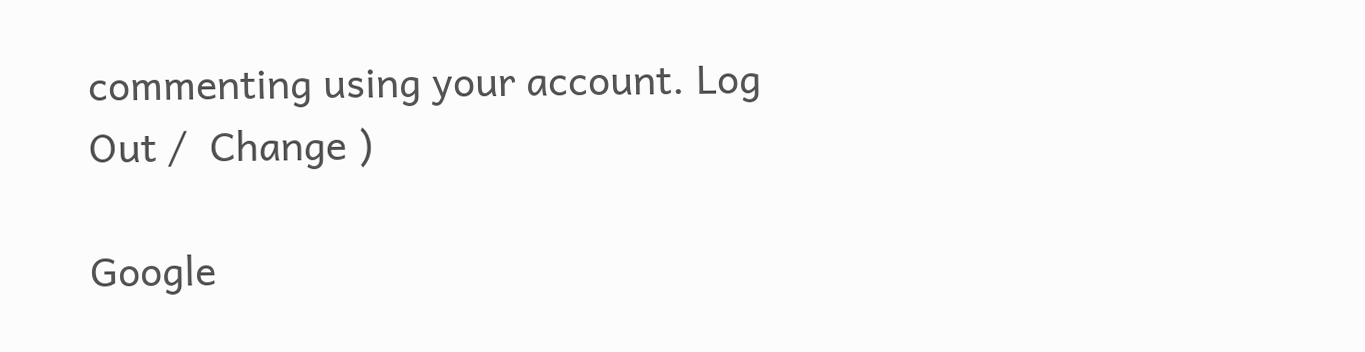commenting using your account. Log Out /  Change )

Google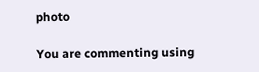photo

You are commenting using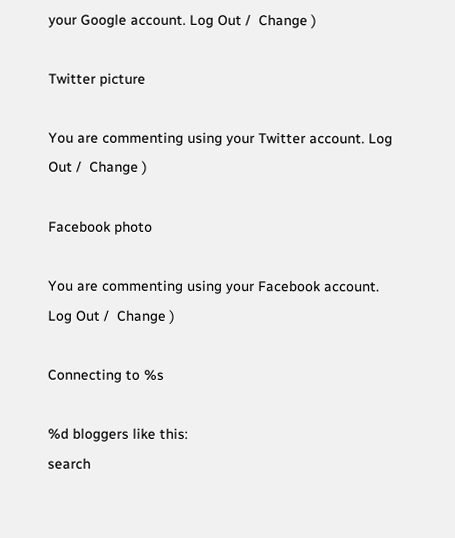your Google account. Log Out /  Change )

Twitter picture

You are commenting using your Twitter account. Log Out /  Change )

Facebook photo

You are commenting using your Facebook account. Log Out /  Change )

Connecting to %s

%d bloggers like this:
search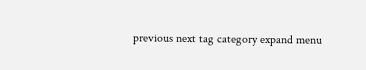previous next tag category expand menu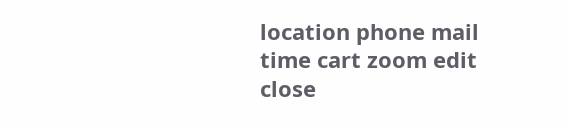location phone mail time cart zoom edit close